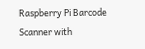Raspberry Pi Barcode Scanner with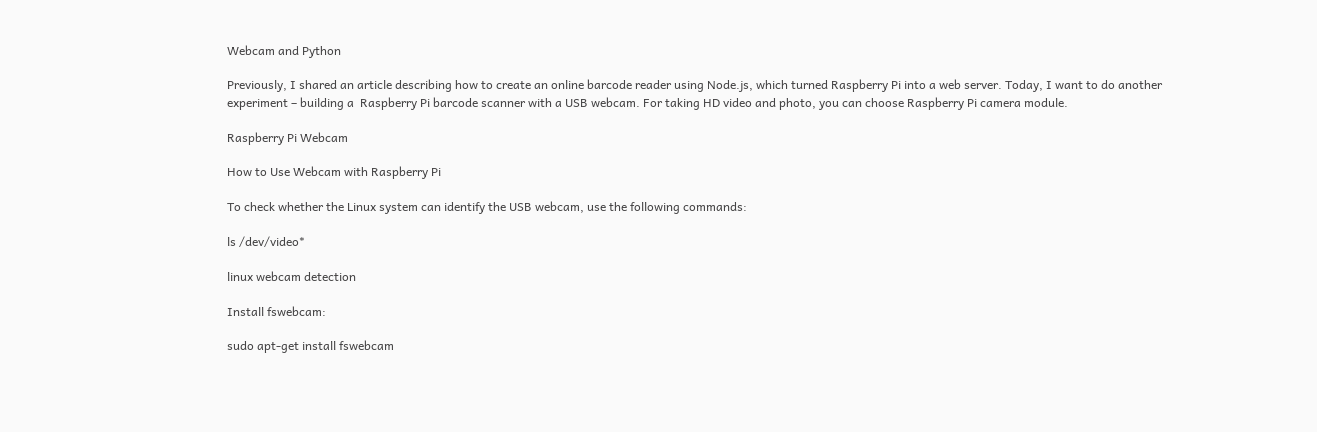Webcam and Python

Previously, I shared an article describing how to create an online barcode reader using Node.js, which turned Raspberry Pi into a web server. Today, I want to do another experiment – building a  Raspberry Pi barcode scanner with a USB webcam. For taking HD video and photo, you can choose Raspberry Pi camera module.

Raspberry Pi Webcam

How to Use Webcam with Raspberry Pi

To check whether the Linux system can identify the USB webcam, use the following commands:

ls /dev/video*

linux webcam detection

Install fswebcam:

sudo apt-get install fswebcam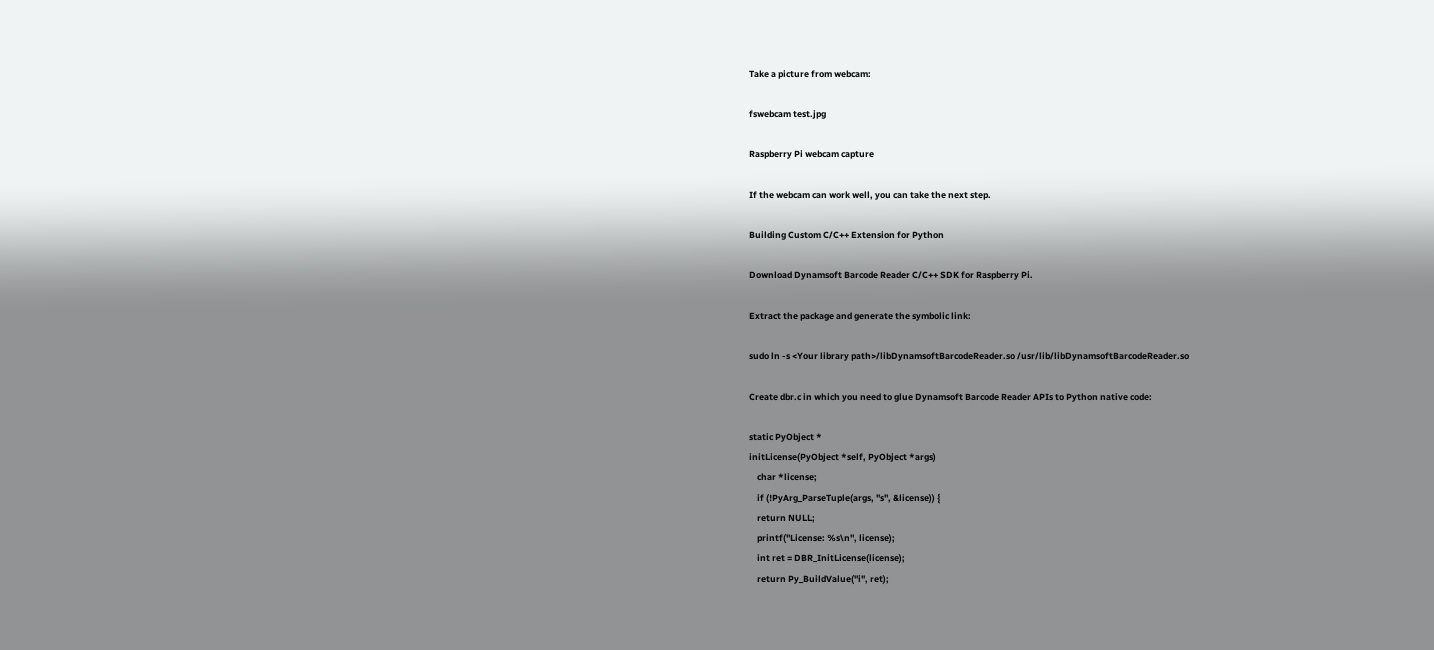Take a picture from webcam:

fswebcam test.jpg

Raspberry Pi webcam capture

If the webcam can work well, you can take the next step.

Building Custom C/C++ Extension for Python

Download Dynamsoft Barcode Reader C/C++ SDK for Raspberry Pi.

Extract the package and generate the symbolic link:

sudo ln -s <Your library path>/libDynamsoftBarcodeReader.so /usr/lib/libDynamsoftBarcodeReader.so

Create dbr.c in which you need to glue Dynamsoft Barcode Reader APIs to Python native code:

static PyObject *
initLicense(PyObject *self, PyObject *args)
    char *license;
    if (!PyArg_ParseTuple(args, "s", &license)) {
    return NULL;
    printf("License: %s\n", license);
    int ret = DBR_InitLicense(license);
    return Py_BuildValue("i", ret);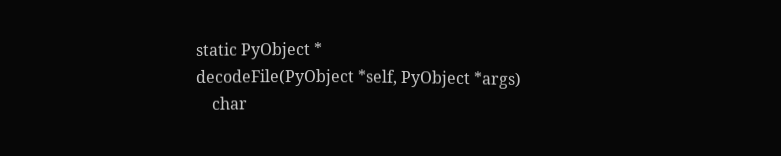static PyObject *
decodeFile(PyObject *self, PyObject *args)
    char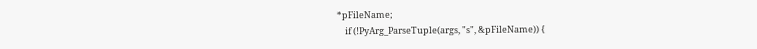*pFileName;
    if (!PyArg_ParseTuple(args, "s", &pFileName)) {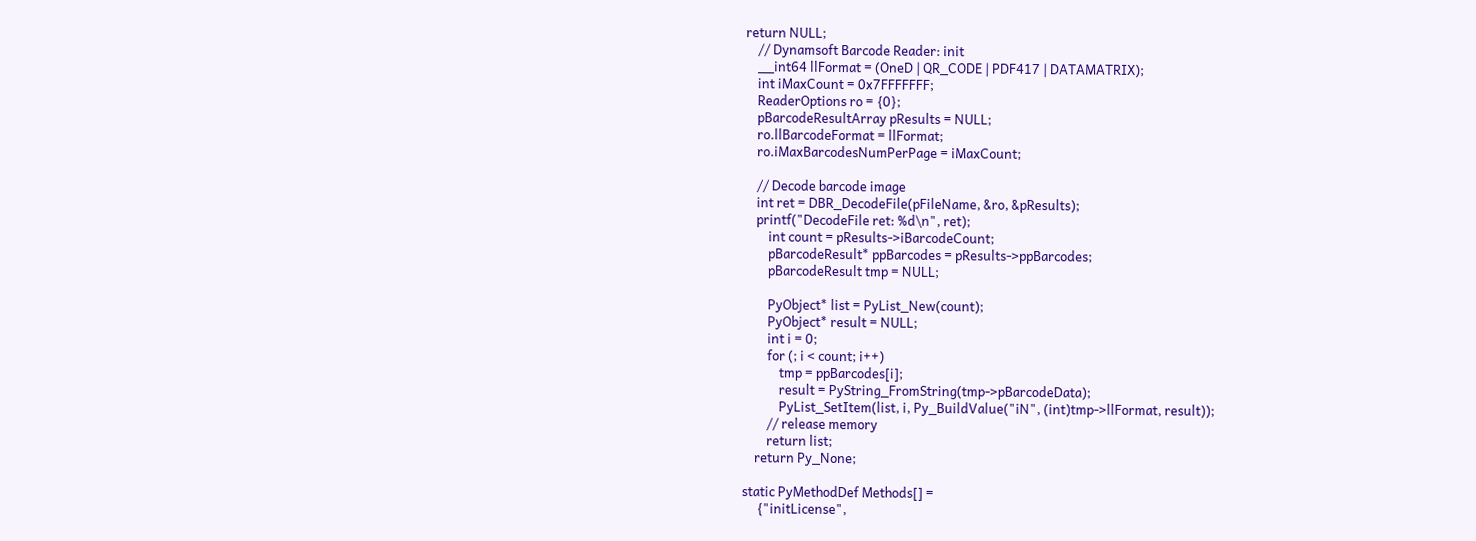return NULL;
    // Dynamsoft Barcode Reader: init
    __int64 llFormat = (OneD | QR_CODE | PDF417 | DATAMATRIX);
    int iMaxCount = 0x7FFFFFFF;
    ReaderOptions ro = {0};
    pBarcodeResultArray pResults = NULL;
    ro.llBarcodeFormat = llFormat;
    ro.iMaxBarcodesNumPerPage = iMaxCount;

    // Decode barcode image
    int ret = DBR_DecodeFile(pFileName, &ro, &pResults);
    printf("DecodeFile ret: %d\n", ret);
        int count = pResults->iBarcodeCount;
        pBarcodeResult* ppBarcodes = pResults->ppBarcodes;
        pBarcodeResult tmp = NULL;

        PyObject* list = PyList_New(count);
        PyObject* result = NULL;
        int i = 0;
        for (; i < count; i++)
            tmp = ppBarcodes[i];
            result = PyString_FromString(tmp->pBarcodeData);
            PyList_SetItem(list, i, Py_BuildValue("iN", (int)tmp->llFormat, result));
        // release memory
        return list;
    return Py_None;

static PyMethodDef Methods[] =
     {"initLicense",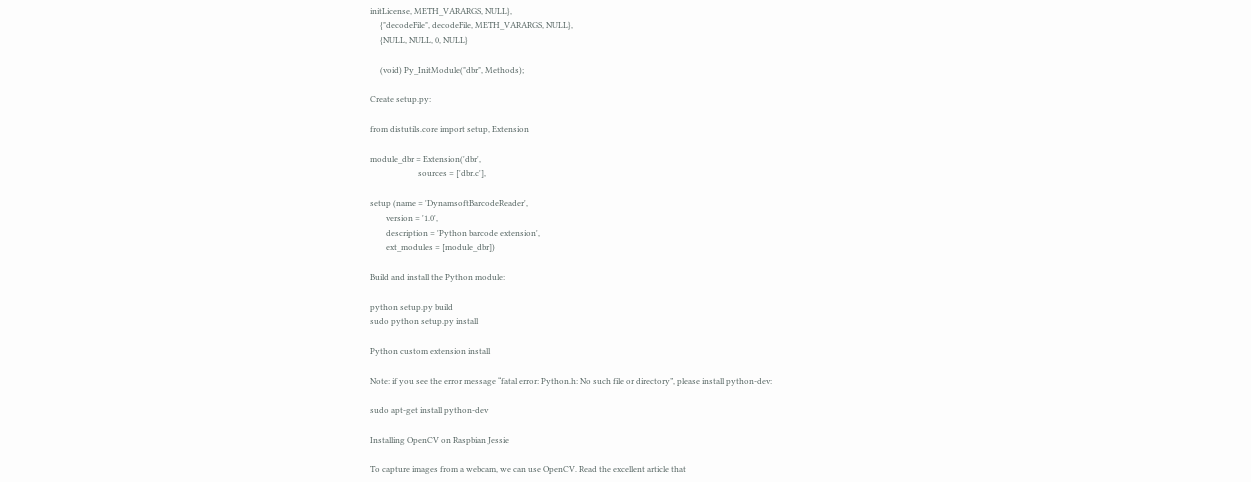initLicense, METH_VARARGS, NULL},
     {"decodeFile", decodeFile, METH_VARARGS, NULL},
     {NULL, NULL, 0, NULL}

     (void) Py_InitModule("dbr", Methods);

Create setup.py:

from distutils.core import setup, Extension

module_dbr = Extension('dbr',
                        sources = ['dbr.c'],

setup (name = 'DynamsoftBarcodeReader',
        version = '1.0',
        description = 'Python barcode extension',
        ext_modules = [module_dbr])

Build and install the Python module:

python setup.py build
sudo python setup.py install

Python custom extension install

Note: if you see the error message “fatal error: Python.h: No such file or directory”, please install python-dev:

sudo apt-get install python-dev

Installing OpenCV on Raspbian Jessie

To capture images from a webcam, we can use OpenCV. Read the excellent article that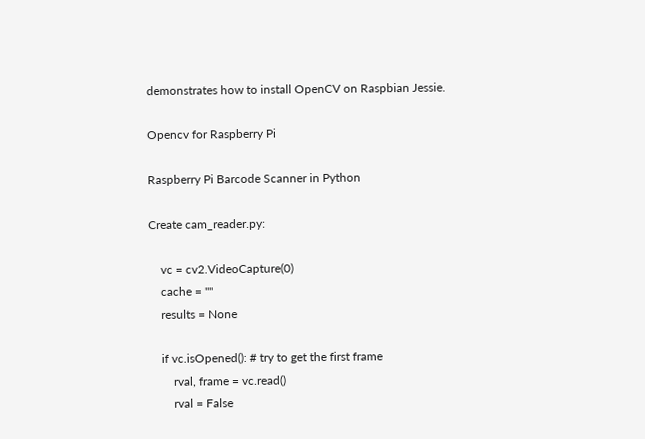demonstrates how to install OpenCV on Raspbian Jessie.

Opencv for Raspberry Pi

Raspberry Pi Barcode Scanner in Python

Create cam_reader.py:

    vc = cv2.VideoCapture(0)
    cache = ""
    results = None

    if vc.isOpened(): # try to get the first frame
        rval, frame = vc.read()
        rval = False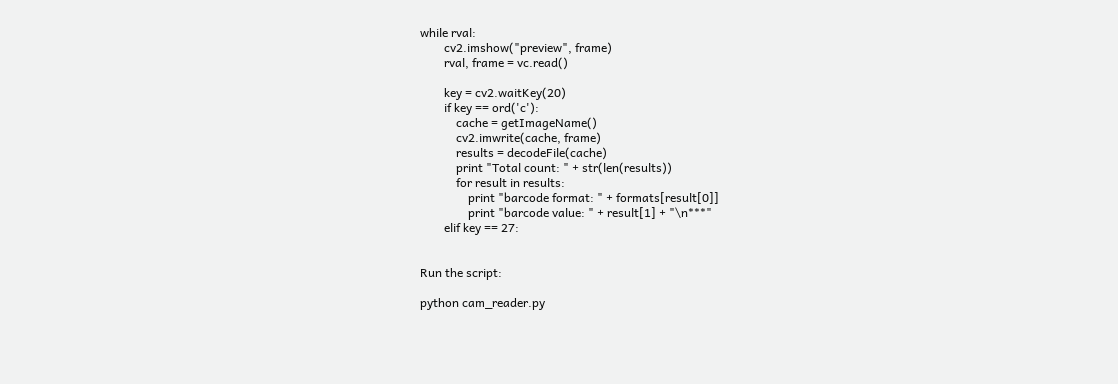while rval:
        cv2.imshow("preview", frame)
        rval, frame = vc.read()

        key = cv2.waitKey(20)
        if key == ord('c'):
            cache = getImageName()
            cv2.imwrite(cache, frame)
            results = decodeFile(cache)
            print "Total count: " + str(len(results))
            for result in results:
                print "barcode format: " + formats[result[0]]
                print "barcode value: " + result[1] + "\n***"
        elif key == 27:


Run the script:

python cam_reader.py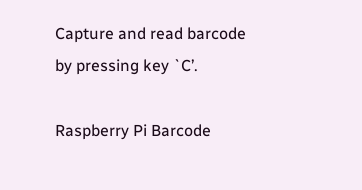Capture and read barcode by pressing key `C’.

Raspberry Pi Barcode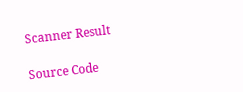Scanner Result

Source Code